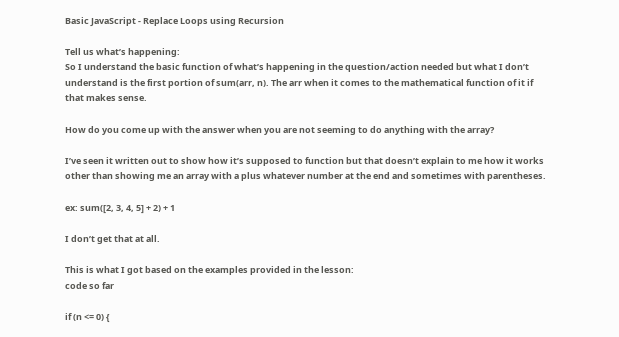Basic JavaScript - Replace Loops using Recursion

Tell us what’s happening:
So I understand the basic function of what’s happening in the question/action needed but what I don’t understand is the first portion of sum(arr, n). The arr when it comes to the mathematical function of it if that makes sense.

How do you come up with the answer when you are not seeming to do anything with the array?

I’ve seen it written out to show how it’s supposed to function but that doesn’t explain to me how it works other than showing me an array with a plus whatever number at the end and sometimes with parentheses.

ex: sum([2, 3, 4, 5] + 2) + 1

I don’t get that at all.

This is what I got based on the examples provided in the lesson:
code so far

if (n <= 0) {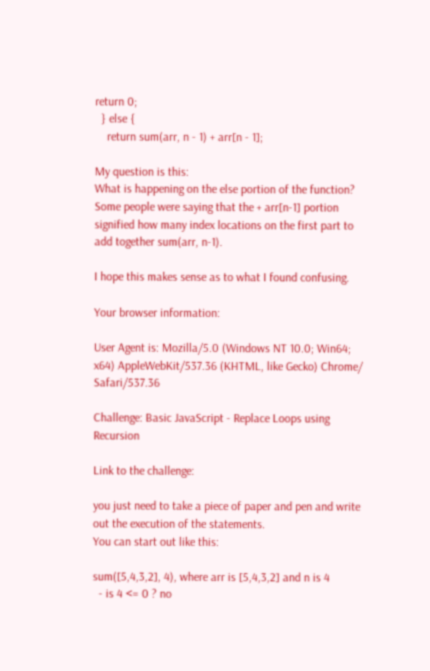return 0;
  } else {
    return sum(arr, n - 1) + arr[n - 1];

My question is this:
What is happening on the else portion of the function?
Some people were saying that the + arr[n-1] portion signified how many index locations on the first part to add together sum(arr, n-1).

I hope this makes sense as to what I found confusing.

Your browser information:

User Agent is: Mozilla/5.0 (Windows NT 10.0; Win64; x64) AppleWebKit/537.36 (KHTML, like Gecko) Chrome/ Safari/537.36

Challenge: Basic JavaScript - Replace Loops using Recursion

Link to the challenge:

you just need to take a piece of paper and pen and write out the execution of the statements.
You can start out like this:

sum([5,4,3,2], 4), where arr is [5,4,3,2] and n is 4
  - is 4 <= 0 ? no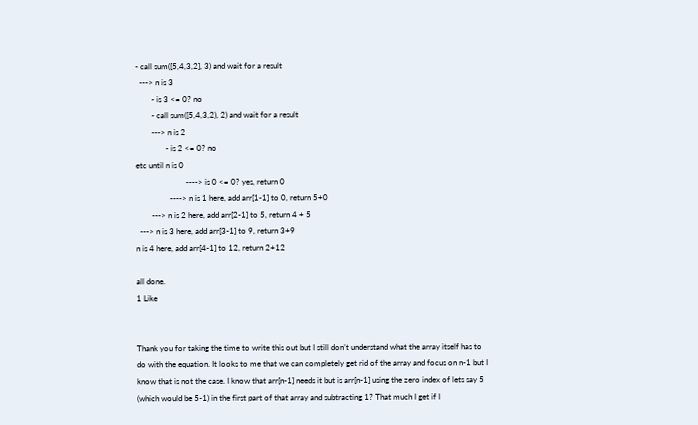- call sum([5,4,3,2], 3) and wait for a result
  ---> n is 3
        - is 3 <= 0? no
        - call sum([5,4,3,2), 2) and wait for a result
        ---> n is 2
               - is 2 <= 0? no
etc until n is 0
                         ----> is 0 <= 0? yes, return 0
                 ----> n is 1 here, add arr[1-1] to 0, return 5+0
        ---> n is 2 here, add arr[2-1] to 5, return 4 + 5
  ---> n is 3 here, add arr[3-1] to 9, return 3+9
n is 4 here, add arr[4-1] to 12, return 2+12

all done.
1 Like


Thank you for taking the time to write this out but I still don’t understand what the array itself has to do with the equation. It looks to me that we can completely get rid of the array and focus on n-1 but I know that is not the case. I know that arr[n-1] needs it but is arr[n-1] using the zero index of lets say 5 (which would be 5-1) in the first part of that array and subtracting 1? That much I get if I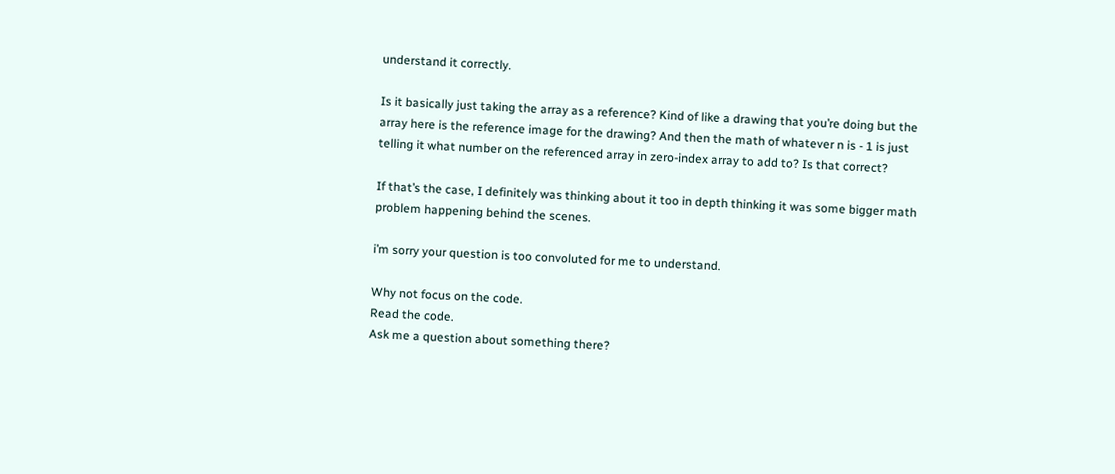understand it correctly.

Is it basically just taking the array as a reference? Kind of like a drawing that you’re doing but the array here is the reference image for the drawing? And then the math of whatever n is - 1 is just telling it what number on the referenced array in zero-index array to add to? Is that correct?

If that’s the case, I definitely was thinking about it too in depth thinking it was some bigger math problem happening behind the scenes.

i’m sorry your question is too convoluted for me to understand.

Why not focus on the code.
Read the code.
Ask me a question about something there?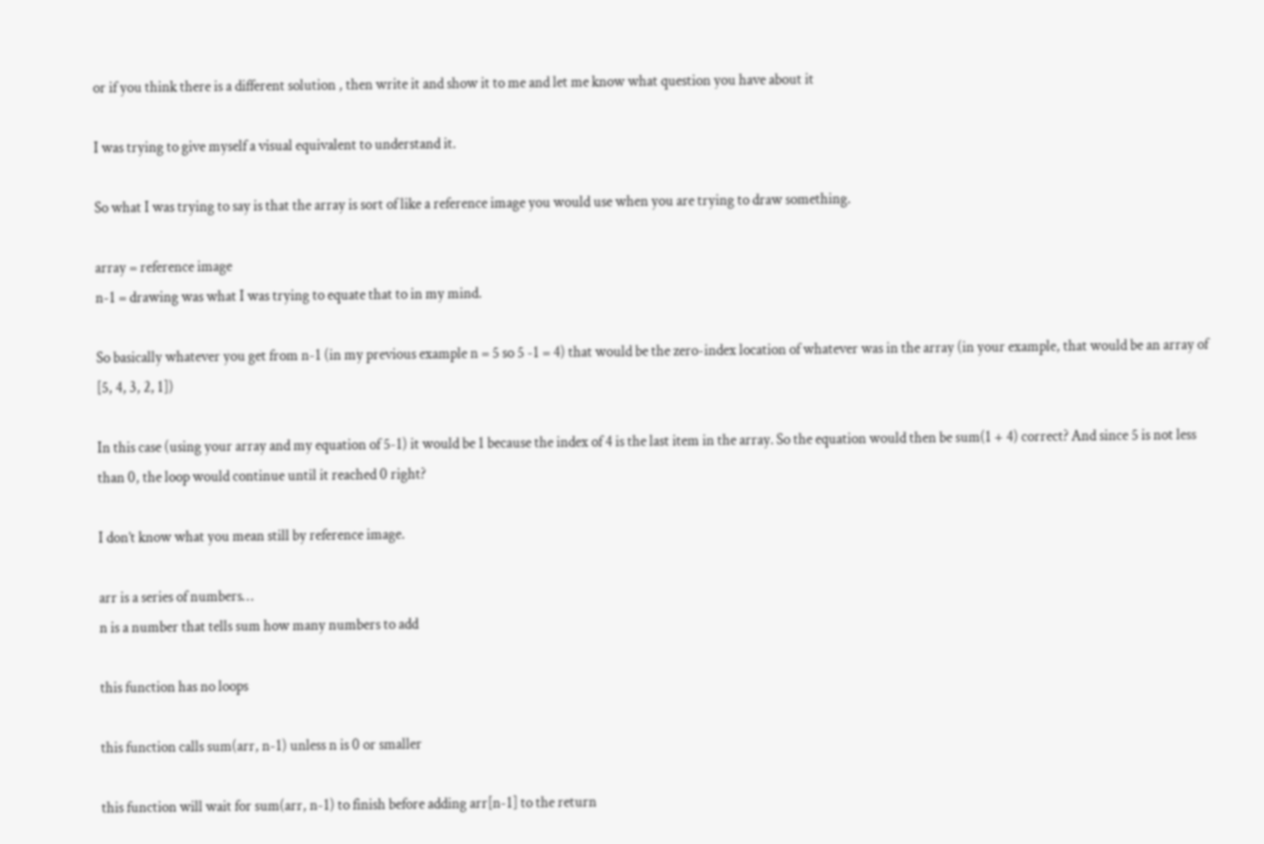or if you think there is a different solution , then write it and show it to me and let me know what question you have about it

I was trying to give myself a visual equivalent to understand it.

So what I was trying to say is that the array is sort of like a reference image you would use when you are trying to draw something.

array = reference image
n-1 = drawing was what I was trying to equate that to in my mind.

So basically whatever you get from n-1 (in my previous example n = 5 so 5 -1 = 4) that would be the zero-index location of whatever was in the array (in your example, that would be an array of [5, 4, 3, 2, 1])

In this case (using your array and my equation of 5-1) it would be 1 because the index of 4 is the last item in the array. So the equation would then be sum(1 + 4) correct? And since 5 is not less than 0, the loop would continue until it reached 0 right?

I don’t know what you mean still by reference image.

arr is a series of numbers…
n is a number that tells sum how many numbers to add

this function has no loops

this function calls sum(arr, n-1) unless n is 0 or smaller

this function will wait for sum(arr, n-1) to finish before adding arr[n-1] to the return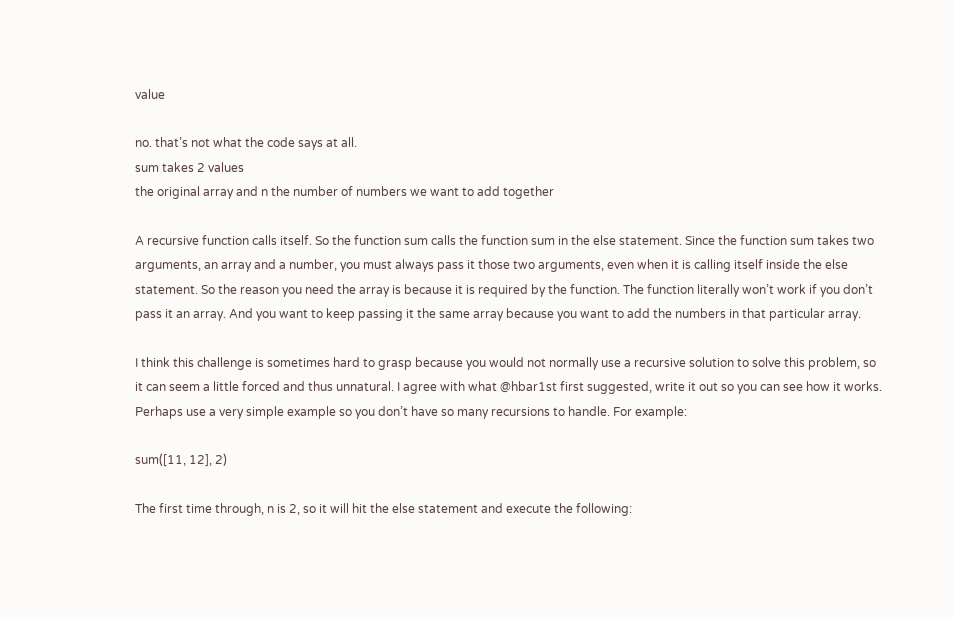value

no. that’s not what the code says at all.
sum takes 2 values
the original array and n the number of numbers we want to add together

A recursive function calls itself. So the function sum calls the function sum in the else statement. Since the function sum takes two arguments, an array and a number, you must always pass it those two arguments, even when it is calling itself inside the else statement. So the reason you need the array is because it is required by the function. The function literally won’t work if you don’t pass it an array. And you want to keep passing it the same array because you want to add the numbers in that particular array.

I think this challenge is sometimes hard to grasp because you would not normally use a recursive solution to solve this problem, so it can seem a little forced and thus unnatural. I agree with what @hbar1st first suggested, write it out so you can see how it works. Perhaps use a very simple example so you don’t have so many recursions to handle. For example:

sum([11, 12], 2)

The first time through, n is 2, so it will hit the else statement and execute the following: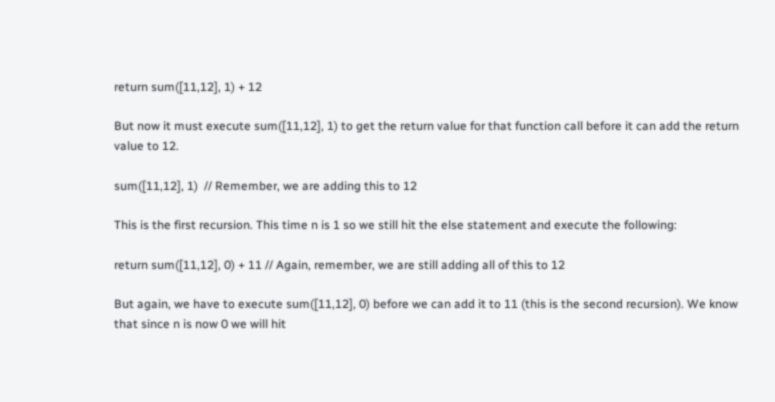return sum([11,12], 1) + 12

But now it must execute sum([11,12], 1) to get the return value for that function call before it can add the return value to 12.

sum([11,12], 1)  // Remember, we are adding this to 12

This is the first recursion. This time n is 1 so we still hit the else statement and execute the following:

return sum([11,12], 0) + 11 // Again, remember, we are still adding all of this to 12

But again, we have to execute sum([11,12], 0) before we can add it to 11 (this is the second recursion). We know that since n is now 0 we will hit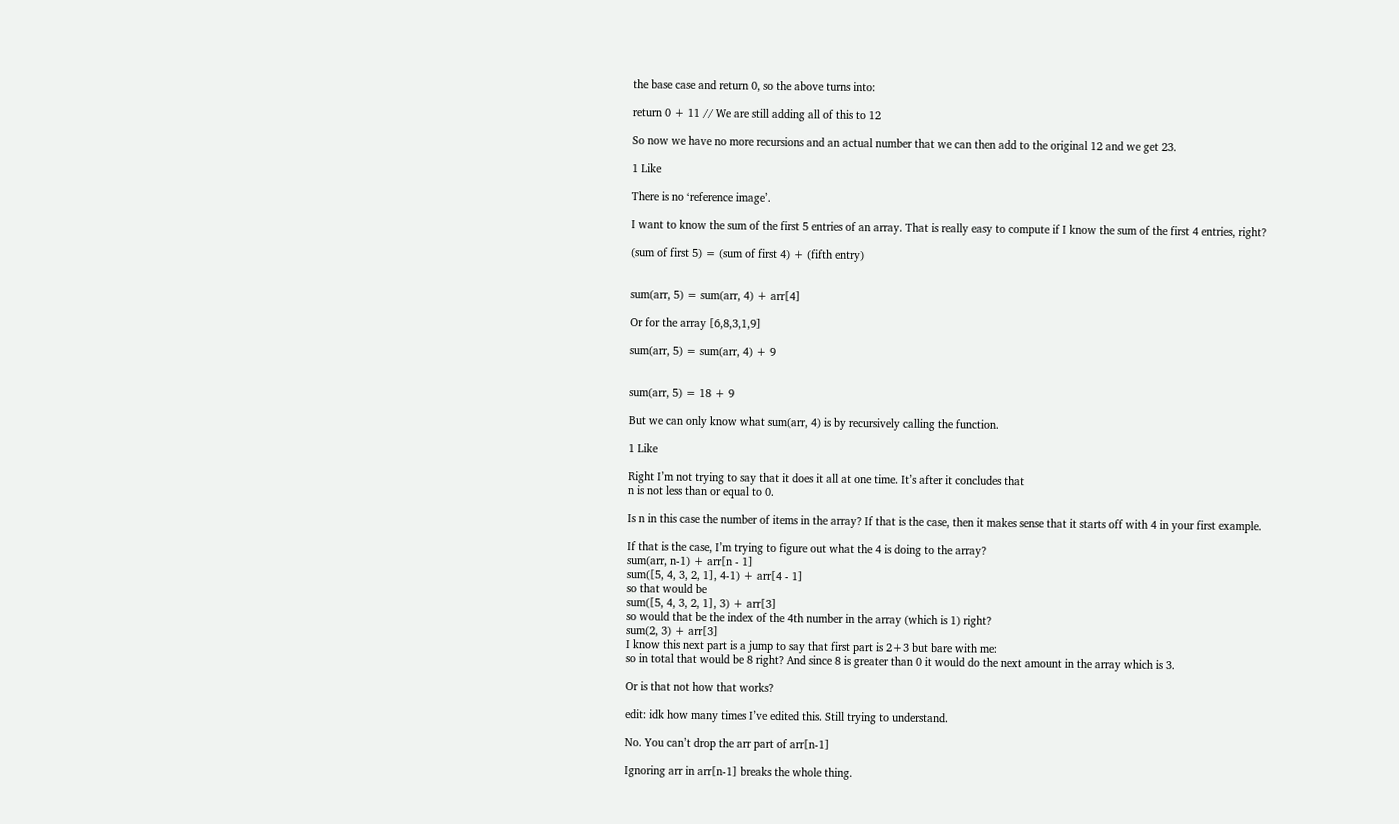the base case and return 0, so the above turns into:

return 0 + 11 // We are still adding all of this to 12

So now we have no more recursions and an actual number that we can then add to the original 12 and we get 23.

1 Like

There is no ‘reference image’.

I want to know the sum of the first 5 entries of an array. That is really easy to compute if I know the sum of the first 4 entries, right?

(sum of first 5) = (sum of first 4) + (fifth entry)


sum(arr, 5) = sum(arr, 4) + arr[4]

Or for the array [6,8,3,1,9]

sum(arr, 5) = sum(arr, 4) + 9


sum(arr, 5) = 18 + 9

But we can only know what sum(arr, 4) is by recursively calling the function.

1 Like

Right I’m not trying to say that it does it all at one time. It’s after it concludes that
n is not less than or equal to 0.

Is n in this case the number of items in the array? If that is the case, then it makes sense that it starts off with 4 in your first example.

If that is the case, I’m trying to figure out what the 4 is doing to the array?
sum(arr, n-1) + arr[n - 1]
sum([5, 4, 3, 2, 1], 4-1) + arr[4 - 1]
so that would be
sum([5, 4, 3, 2, 1], 3) + arr[3]
so would that be the index of the 4th number in the array (which is 1) right?
sum(2, 3) + arr[3]
I know this next part is a jump to say that first part is 2+3 but bare with me:
so in total that would be 8 right? And since 8 is greater than 0 it would do the next amount in the array which is 3.

Or is that not how that works?

edit: idk how many times I’ve edited this. Still trying to understand.

No. You can’t drop the arr part of arr[n-1]

Ignoring arr in arr[n-1] breaks the whole thing.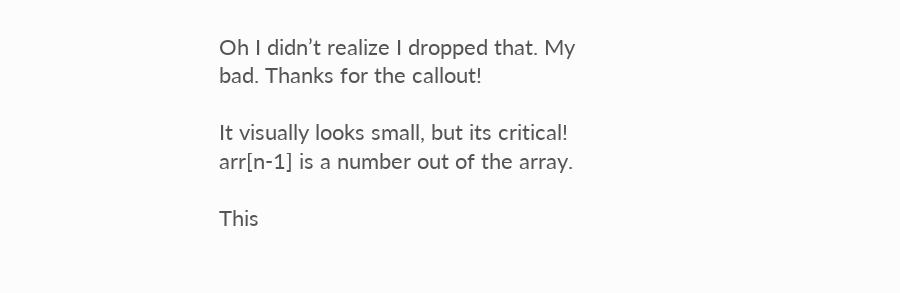Oh I didn’t realize I dropped that. My bad. Thanks for the callout!

It visually looks small, but its critical! arr[n-1] is a number out of the array.

This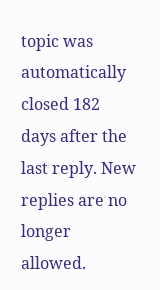topic was automatically closed 182 days after the last reply. New replies are no longer allowed.